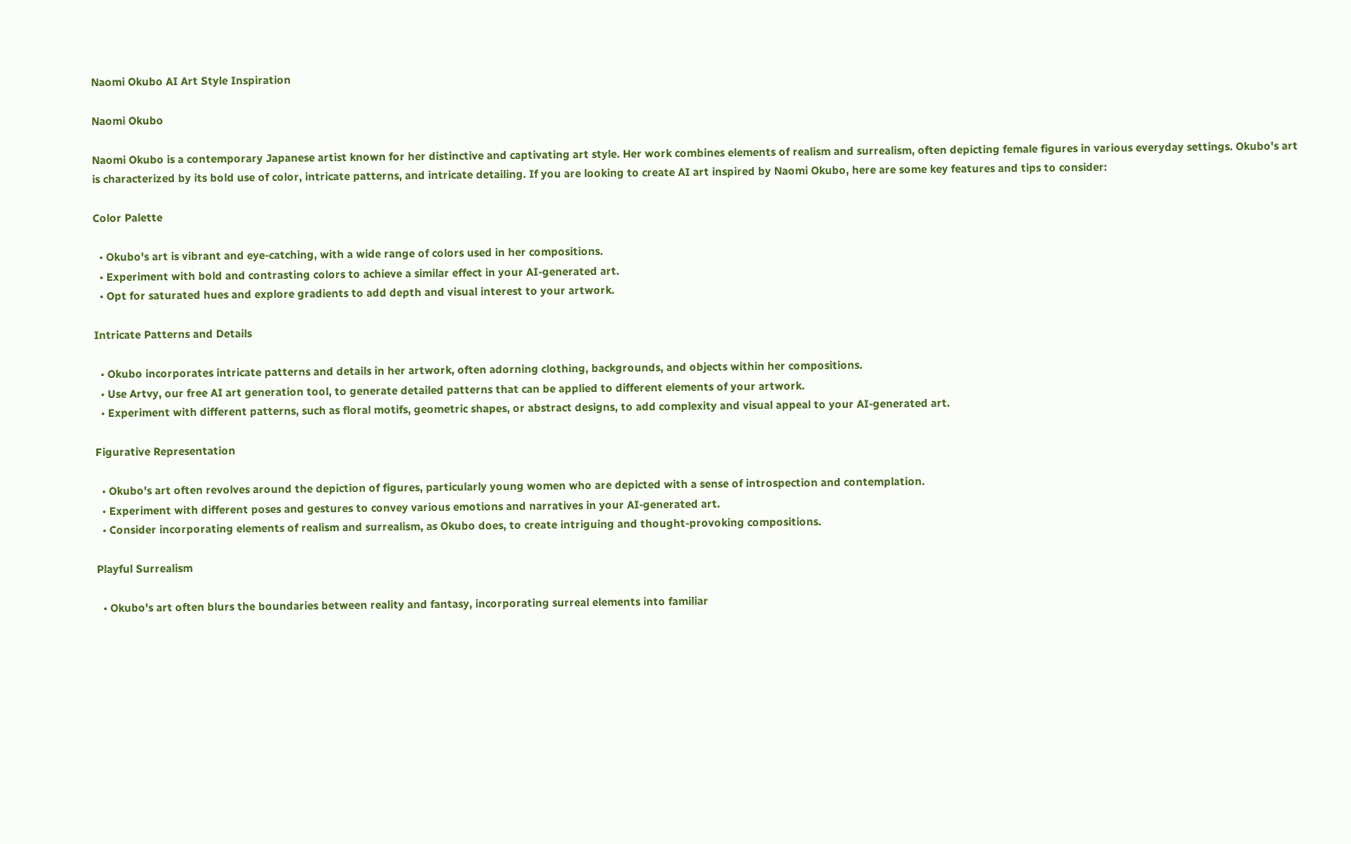Naomi Okubo AI Art Style Inspiration

Naomi Okubo

Naomi Okubo is a contemporary Japanese artist known for her distinctive and captivating art style. Her work combines elements of realism and surrealism, often depicting female figures in various everyday settings. Okubo's art is characterized by its bold use of color, intricate patterns, and intricate detailing. If you are looking to create AI art inspired by Naomi Okubo, here are some key features and tips to consider:

Color Palette

  • Okubo's art is vibrant and eye-catching, with a wide range of colors used in her compositions.
  • Experiment with bold and contrasting colors to achieve a similar effect in your AI-generated art.
  • Opt for saturated hues and explore gradients to add depth and visual interest to your artwork.

Intricate Patterns and Details

  • Okubo incorporates intricate patterns and details in her artwork, often adorning clothing, backgrounds, and objects within her compositions.
  • Use Artvy, our free AI art generation tool, to generate detailed patterns that can be applied to different elements of your artwork.
  • Experiment with different patterns, such as floral motifs, geometric shapes, or abstract designs, to add complexity and visual appeal to your AI-generated art.

Figurative Representation

  • Okubo's art often revolves around the depiction of figures, particularly young women who are depicted with a sense of introspection and contemplation.
  • Experiment with different poses and gestures to convey various emotions and narratives in your AI-generated art.
  • Consider incorporating elements of realism and surrealism, as Okubo does, to create intriguing and thought-provoking compositions.

Playful Surrealism

  • Okubo's art often blurs the boundaries between reality and fantasy, incorporating surreal elements into familiar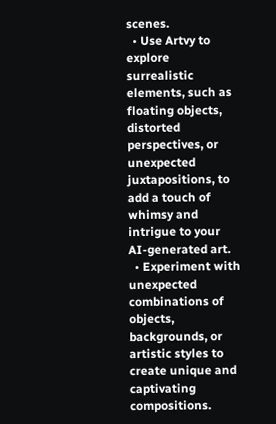scenes.
  • Use Artvy to explore surrealistic elements, such as floating objects, distorted perspectives, or unexpected juxtapositions, to add a touch of whimsy and intrigue to your AI-generated art.
  • Experiment with unexpected combinations of objects, backgrounds, or artistic styles to create unique and captivating compositions.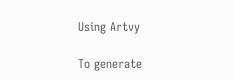Using Artvy

To generate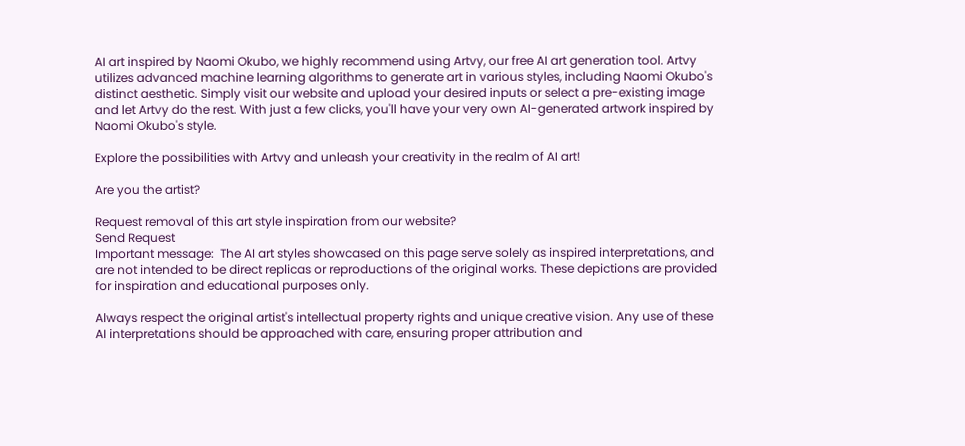AI art inspired by Naomi Okubo, we highly recommend using Artvy, our free AI art generation tool. Artvy utilizes advanced machine learning algorithms to generate art in various styles, including Naomi Okubo's distinct aesthetic. Simply visit our website and upload your desired inputs or select a pre-existing image and let Artvy do the rest. With just a few clicks, you'll have your very own AI-generated artwork inspired by Naomi Okubo's style.

Explore the possibilities with Artvy and unleash your creativity in the realm of AI art!

Are you the artist?

Request removal of this art style inspiration from our website?
Send Request
Important message:  The AI art styles showcased on this page serve solely as inspired interpretations, and are not intended to be direct replicas or reproductions of the original works. These depictions are provided for inspiration and educational purposes only.

Always respect the original artist's intellectual property rights and unique creative vision. Any use of these AI interpretations should be approached with care, ensuring proper attribution and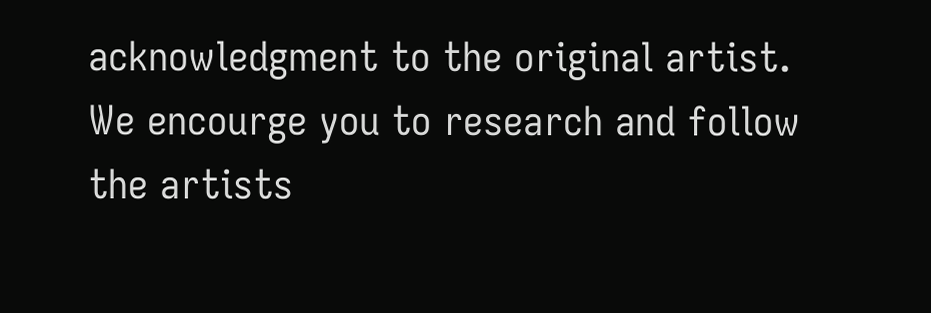acknowledgment to the original artist. We encourge you to research and follow the artists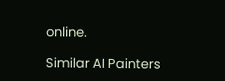online.

Similar AI Painters